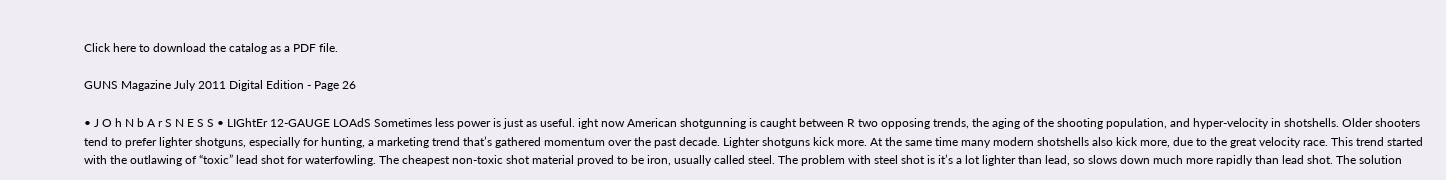Click here to download the catalog as a PDF file.

GUNS Magazine July 2011 Digital Edition - Page 26

• J O h N b A r S N E S S • LIGhtEr 12-GAUGE LOAdS Sometimes less power is just as useful. ight now American shotgunning is caught between R two opposing trends, the aging of the shooting population, and hyper-velocity in shotshells. Older shooters tend to prefer lighter shotguns, especially for hunting, a marketing trend that’s gathered momentum over the past decade. Lighter shotguns kick more. At the same time many modern shotshells also kick more, due to the great velocity race. This trend started with the outlawing of “toxic” lead shot for waterfowling. The cheapest non-toxic shot material proved to be iron, usually called steel. The problem with steel shot is it’s a lot lighter than lead, so slows down much more rapidly than lead shot. The solution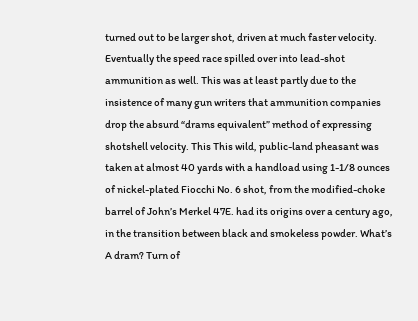turned out to be larger shot, driven at much faster velocity. Eventually the speed race spilled over into lead-shot ammunition as well. This was at least partly due to the insistence of many gun writers that ammunition companies drop the absurd “drams equivalent” method of expressing shotshell velocity. This This wild, public-land pheasant was taken at almost 40 yards with a handload using 1-1/8 ounces of nickel-plated Fiocchi No. 6 shot, from the modified-choke barrel of John’s Merkel 47E. had its origins over a century ago, in the transition between black and smokeless powder. What’s A dram? Turn of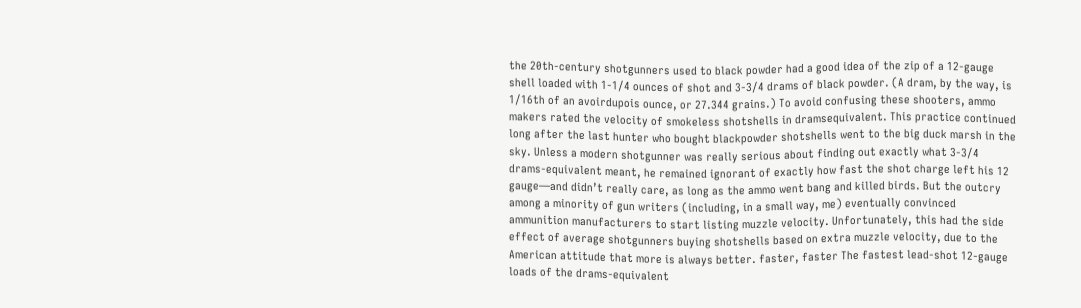the 20th-century shotgunners used to black powder had a good idea of the zip of a 12-gauge shell loaded with 1-1/4 ounces of shot and 3-3/4 drams of black powder. (A dram, by the way, is 1/16th of an avoirdupois ounce, or 27.344 grains.) To avoid confusing these shooters, ammo makers rated the velocity of smokeless shotshells in dramsequivalent. This practice continued long after the last hunter who bought blackpowder shotshells went to the big duck marsh in the sky. Unless a modern shotgunner was really serious about finding out exactly what 3-3/4 drams-equivalent meant, he remained ignorant of exactly how fast the shot charge left his 12 gauge—and didn’t really care, as long as the ammo went bang and killed birds. But the outcry among a minority of gun writers (including, in a small way, me) eventually convinced ammunition manufacturers to start listing muzzle velocity. Unfortunately, this had the side effect of average shotgunners buying shotshells based on extra muzzle velocity, due to the American attitude that more is always better. faster, faster The fastest lead-shot 12-gauge loads of the drams-equivalent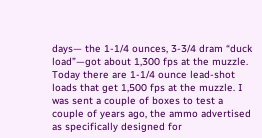days— the 1-1/4 ounces, 3-3/4 dram “duck load”—got about 1,300 fps at the muzzle. Today there are 1-1/4 ounce lead-shot loads that get 1,500 fps at the muzzle. I was sent a couple of boxes to test a couple of years ago, the ammo advertised as specifically designed for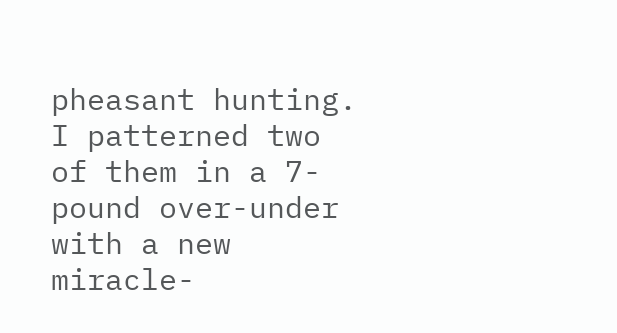pheasant hunting. I patterned two of them in a 7-pound over-under with a new miracle-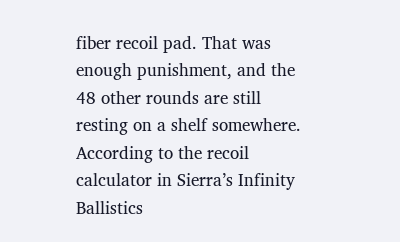fiber recoil pad. That was enough punishment, and the 48 other rounds are still resting on a shelf somewhere. According to the recoil calculator in Sierra’s Infinity Ballistics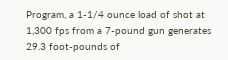Program, a 1-1/4 ounce load of shot at 1,300 fps from a 7-pound gun generates 29.3 foot-pounds of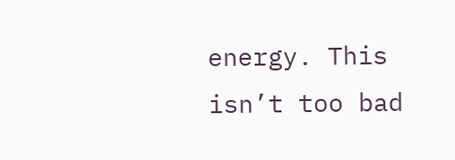energy. This isn’t too bad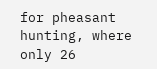for pheasant hunting, where only 26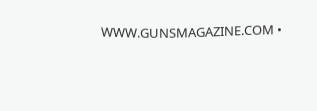WWW.GUNSMAGAZINE.COM •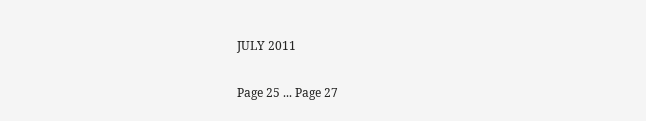JULY 2011

Page 25 ... Page 27